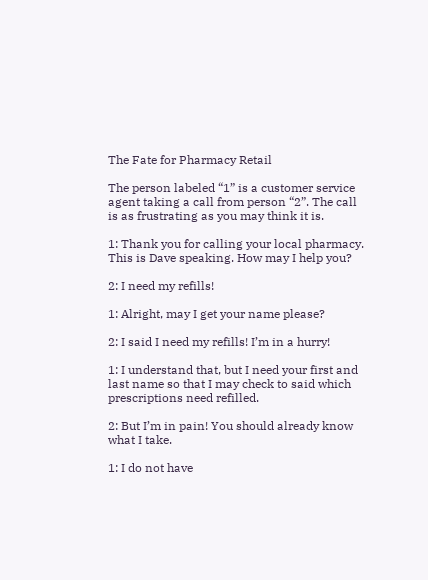The Fate for Pharmacy Retail

The person labeled “1” is a customer service agent taking a call from person “2”. The call is as frustrating as you may think it is.

1: Thank you for calling your local pharmacy. This is Dave speaking. How may I help you?

2: I need my refills!

1: Alright, may I get your name please?

2: I said I need my refills! I’m in a hurry!

1: I understand that, but I need your first and last name so that I may check to said which prescriptions need refilled.

2: But I’m in pain! You should already know what I take.

1: I do not have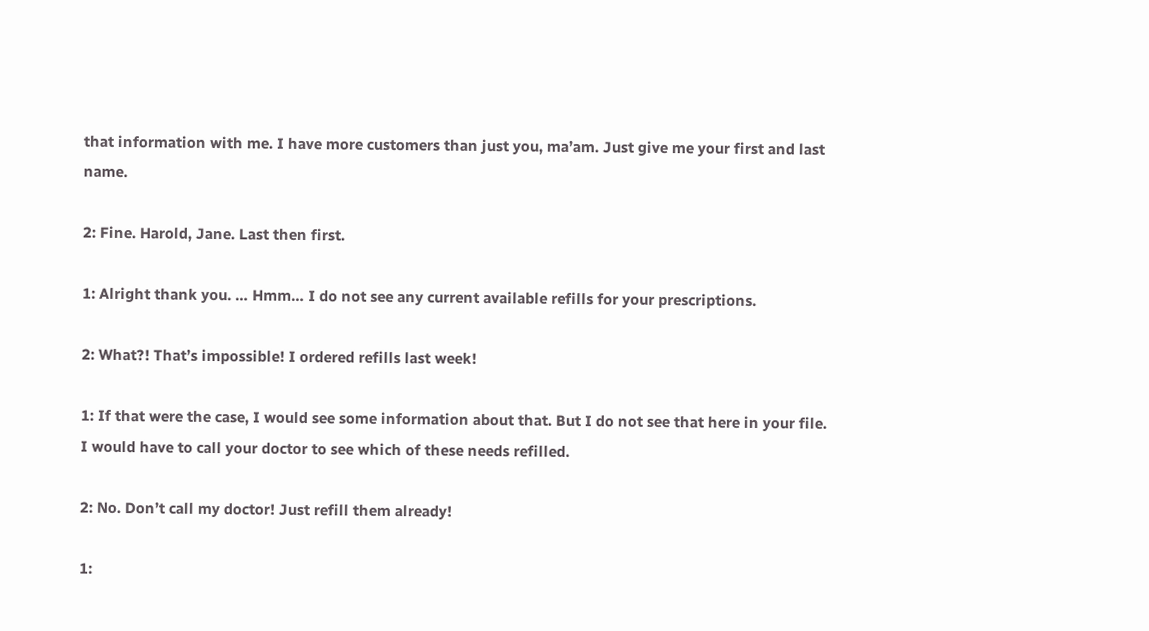that information with me. I have more customers than just you, ma’am. Just give me your first and last name.

2: Fine. Harold, Jane. Last then first.

1: Alright thank you. … Hmm… I do not see any current available refills for your prescriptions.

2: What?! That’s impossible! I ordered refills last week!

1: If that were the case, I would see some information about that. But I do not see that here in your file. I would have to call your doctor to see which of these needs refilled.

2: No. Don’t call my doctor! Just refill them already!

1: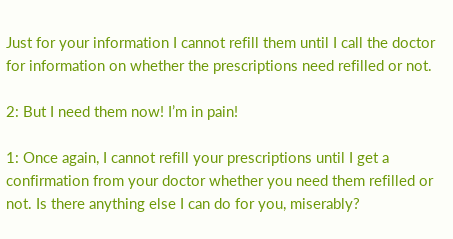Just for your information I cannot refill them until I call the doctor for information on whether the prescriptions need refilled or not.

2: But I need them now! I’m in pain!

1: Once again, I cannot refill your prescriptions until I get a confirmation from your doctor whether you need them refilled or not. Is there anything else I can do for you, miserably?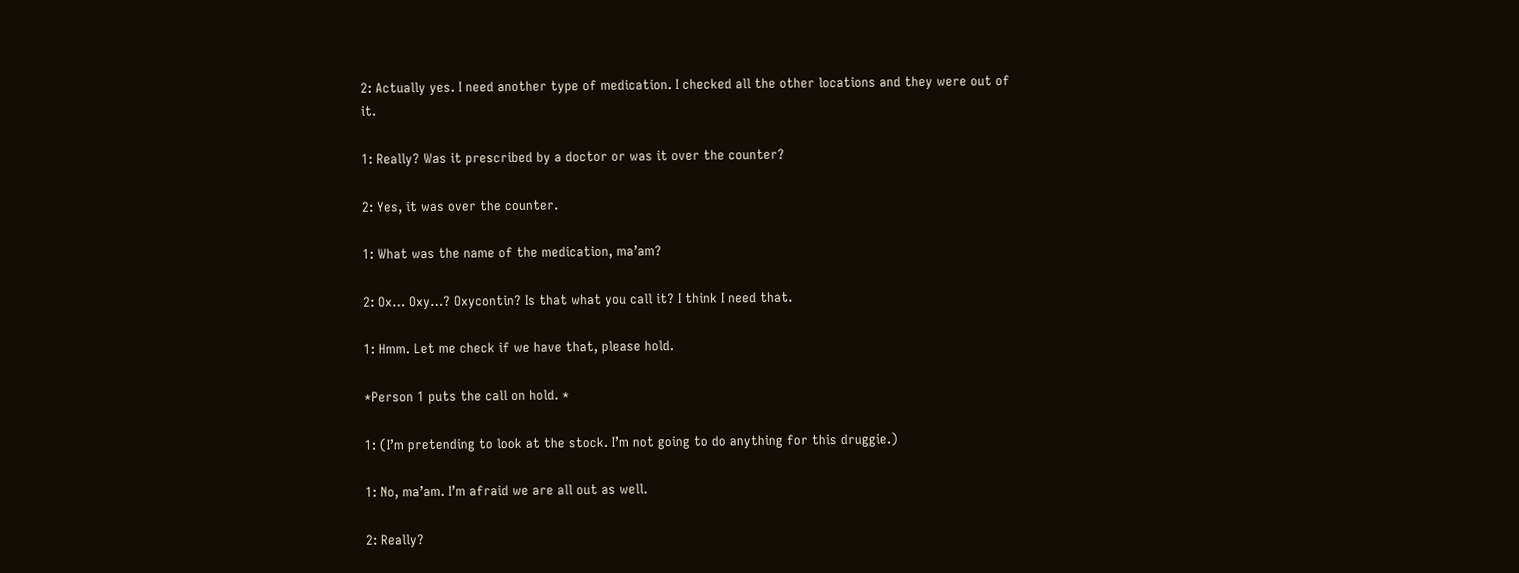2: Actually yes. I need another type of medication. I checked all the other locations and they were out of it.

1: Really? Was it prescribed by a doctor or was it over the counter?

2: Yes, it was over the counter.

1: What was the name of the medication, ma’am?

2: Ox… Oxy…? Oxycontin? Is that what you call it? I think I need that.

1: Hmm. Let me check if we have that, please hold.

*Person 1 puts the call on hold. *

1: (I’m pretending to look at the stock. I’m not going to do anything for this druggie.)

1: No, ma’am. I’m afraid we are all out as well.

2: Really?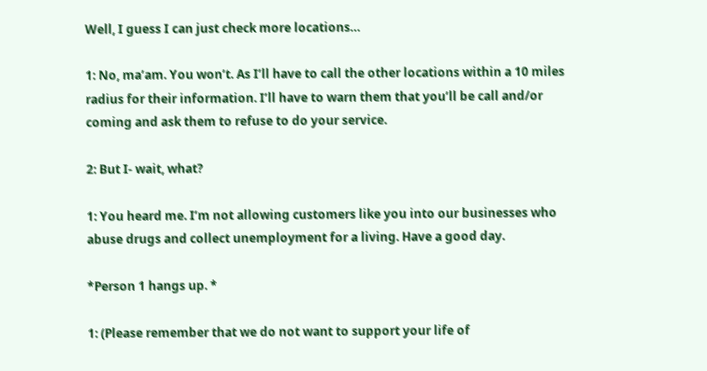Well, I guess I can just check more locations…

1: No, ma’am. You won’t. As I’ll have to call the other locations within a 10 miles radius for their information. I’ll have to warn them that you’ll be call and/or coming and ask them to refuse to do your service.

2: But I- wait, what?

1: You heard me. I’m not allowing customers like you into our businesses who abuse drugs and collect unemployment for a living. Have a good day.

*Person 1 hangs up. *

1: (Please remember that we do not want to support your life of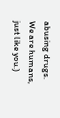abusing drugs. We are humans, just like you.)